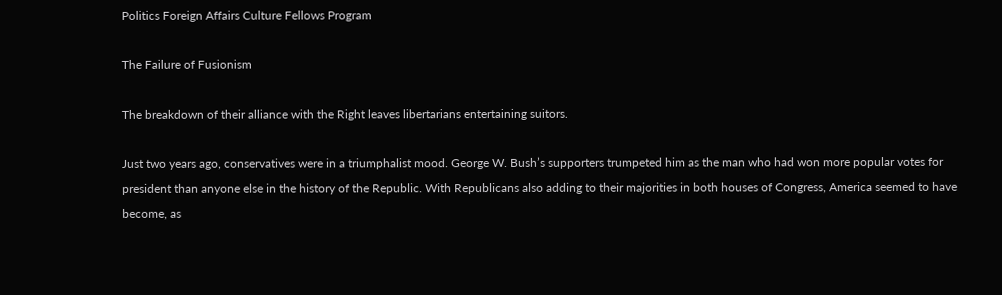Politics Foreign Affairs Culture Fellows Program

The Failure of Fusionism

The breakdown of their alliance with the Right leaves libertarians entertaining suitors.

Just two years ago, conservatives were in a triumphalist mood. George W. Bush’s supporters trumpeted him as the man who had won more popular votes for president than anyone else in the history of the Republic. With Republicans also adding to their majorities in both houses of Congress, America seemed to have become, as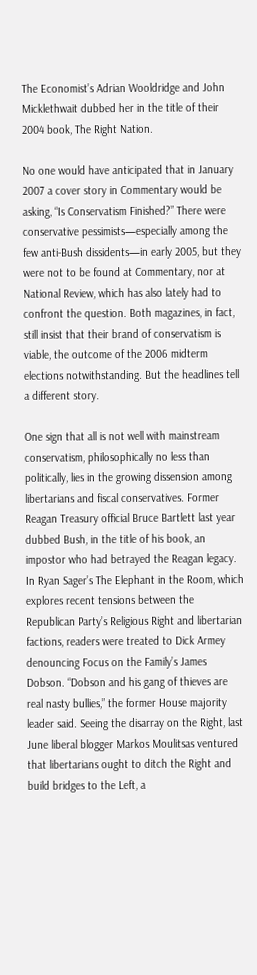The Economist’s Adrian Wooldridge and John Micklethwait dubbed her in the title of their 2004 book, The Right Nation.

No one would have anticipated that in January 2007 a cover story in Commentary would be asking, “Is Conservatism Finished?” There were conservative pessimists—especially among the few anti-Bush dissidents—in early 2005, but they were not to be found at Commentary, nor at National Review, which has also lately had to confront the question. Both magazines, in fact, still insist that their brand of conservatism is viable, the outcome of the 2006 midterm elections notwithstanding. But the headlines tell a different story.

One sign that all is not well with mainstream conservatism, philosophically no less than politically, lies in the growing dissension among libertarians and fiscal conservatives. Former Reagan Treasury official Bruce Bartlett last year dubbed Bush, in the title of his book, an impostor who had betrayed the Reagan legacy. In Ryan Sager’s The Elephant in the Room, which explores recent tensions between the Republican Party’s Religious Right and libertarian factions, readers were treated to Dick Armey denouncing Focus on the Family’s James Dobson. “Dobson and his gang of thieves are real nasty bullies,” the former House majority leader said. Seeing the disarray on the Right, last June liberal blogger Markos Moulitsas ventured that libertarians ought to ditch the Right and build bridges to the Left, a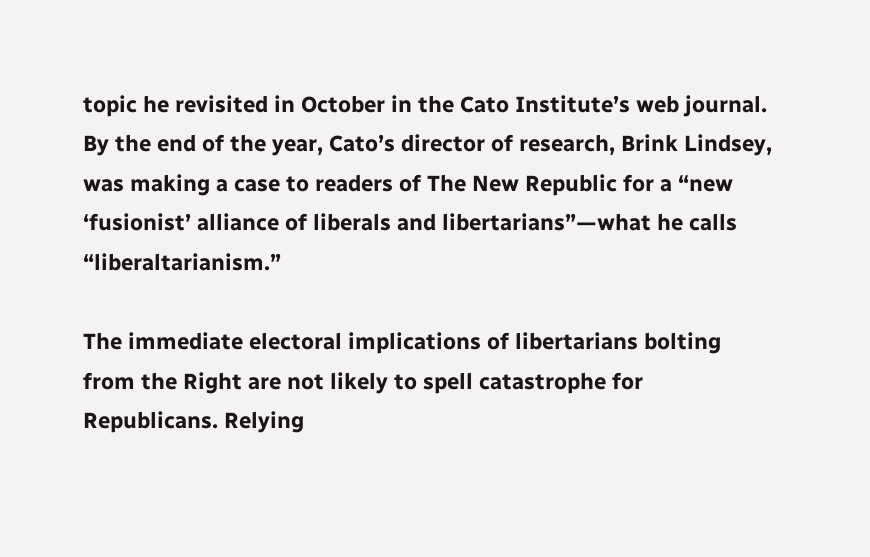topic he revisited in October in the Cato Institute’s web journal. By the end of the year, Cato’s director of research, Brink Lindsey, was making a case to readers of The New Republic for a “new ‘fusionist’ alliance of liberals and libertarians”—what he calls “liberaltarianism.”

The immediate electoral implications of libertarians bolting from the Right are not likely to spell catastrophe for Republicans. Relying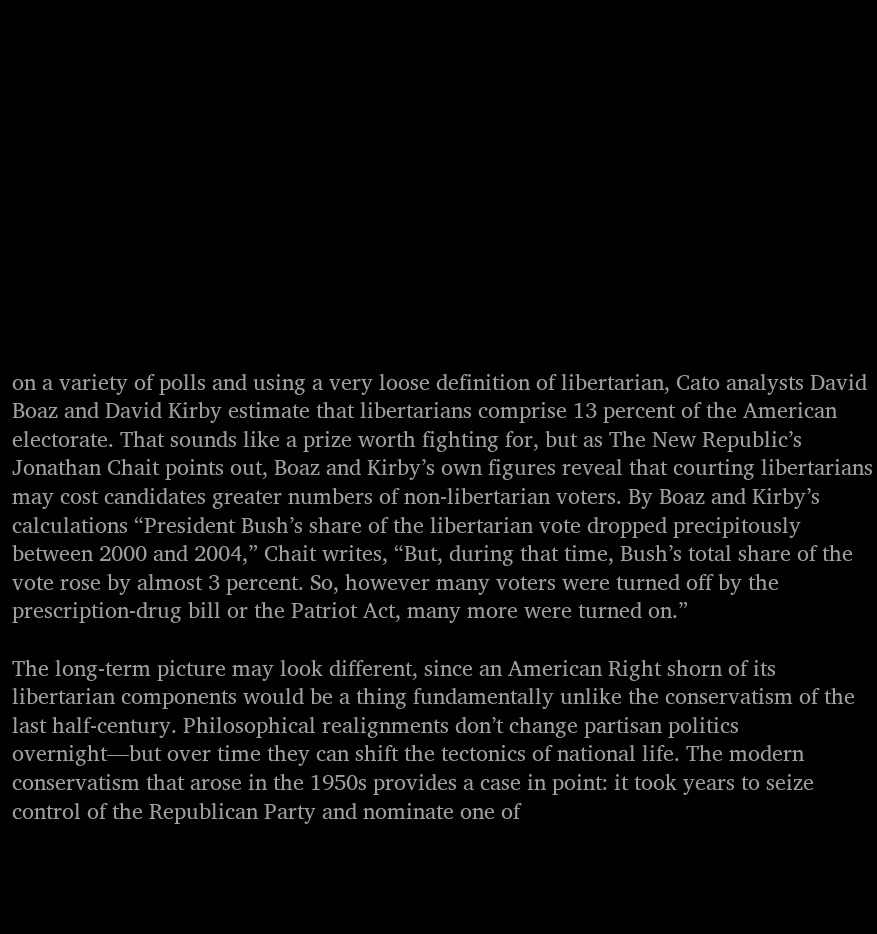on a variety of polls and using a very loose definition of libertarian, Cato analysts David Boaz and David Kirby estimate that libertarians comprise 13 percent of the American electorate. That sounds like a prize worth fighting for, but as The New Republic’s Jonathan Chait points out, Boaz and Kirby’s own figures reveal that courting libertarians may cost candidates greater numbers of non-libertarian voters. By Boaz and Kirby’s calculations “President Bush’s share of the libertarian vote dropped precipitously between 2000 and 2004,” Chait writes, “But, during that time, Bush’s total share of the vote rose by almost 3 percent. So, however many voters were turned off by the prescription-drug bill or the Patriot Act, many more were turned on.”

The long-term picture may look different, since an American Right shorn of its libertarian components would be a thing fundamentally unlike the conservatism of the last half-century. Philosophical realignments don’t change partisan politics overnight—but over time they can shift the tectonics of national life. The modern conservatism that arose in the 1950s provides a case in point: it took years to seize control of the Republican Party and nominate one of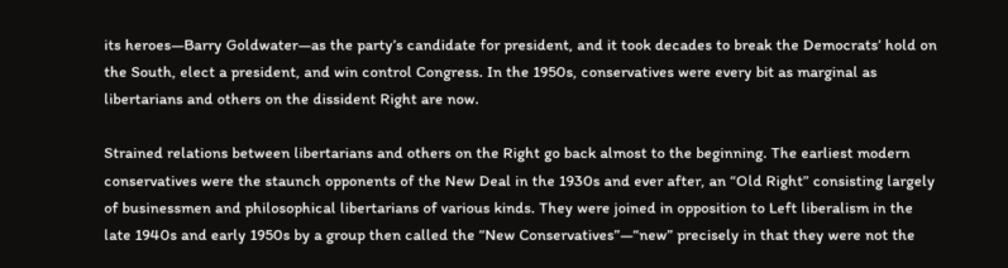its heroes—Barry Goldwater—as the party’s candidate for president, and it took decades to break the Democrats’ hold on the South, elect a president, and win control Congress. In the 1950s, conservatives were every bit as marginal as libertarians and others on the dissident Right are now.

Strained relations between libertarians and others on the Right go back almost to the beginning. The earliest modern conservatives were the staunch opponents of the New Deal in the 1930s and ever after, an “Old Right” consisting largely of businessmen and philosophical libertarians of various kinds. They were joined in opposition to Left liberalism in the late 1940s and early 1950s by a group then called the “New Conservatives”—“new” precisely in that they were not the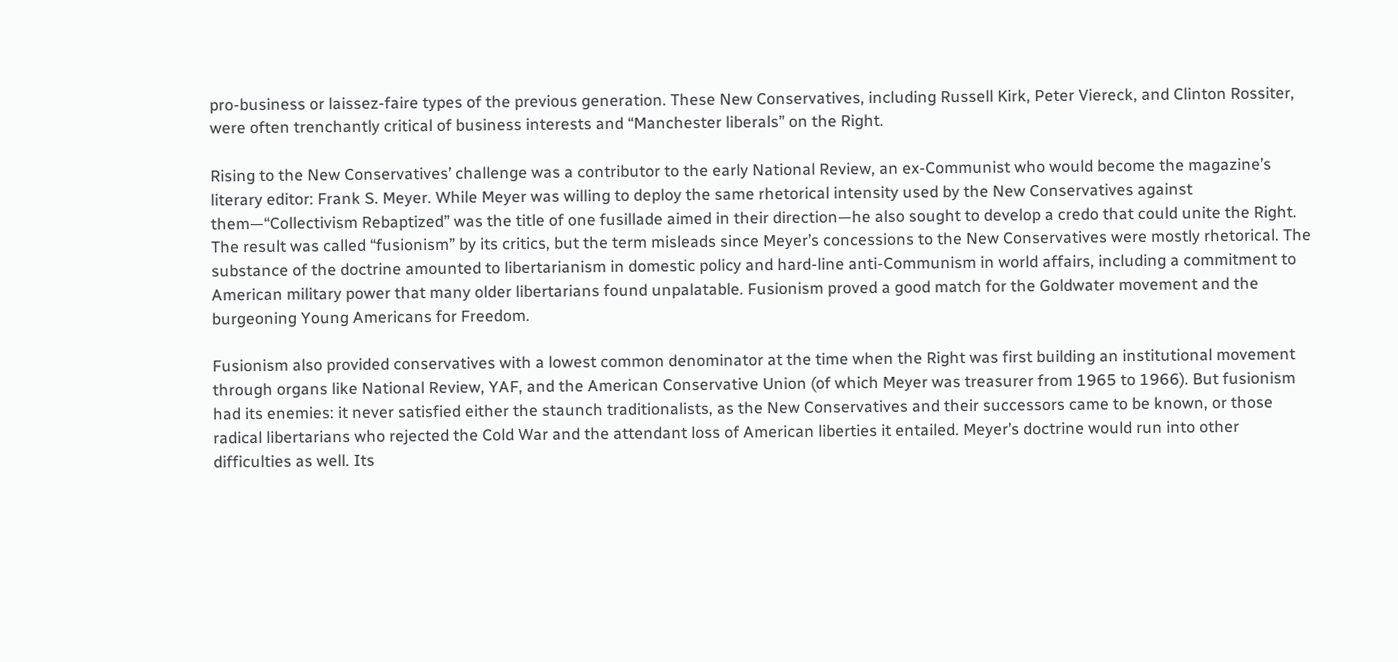pro-business or laissez-faire types of the previous generation. These New Conservatives, including Russell Kirk, Peter Viereck, and Clinton Rossiter, were often trenchantly critical of business interests and “Manchester liberals” on the Right.

Rising to the New Conservatives’ challenge was a contributor to the early National Review, an ex-Communist who would become the magazine’s literary editor: Frank S. Meyer. While Meyer was willing to deploy the same rhetorical intensity used by the New Conservatives against them—“Collectivism Rebaptized” was the title of one fusillade aimed in their direction—he also sought to develop a credo that could unite the Right. The result was called “fusionism” by its critics, but the term misleads since Meyer’s concessions to the New Conservatives were mostly rhetorical. The substance of the doctrine amounted to libertarianism in domestic policy and hard-line anti-Communism in world affairs, including a commitment to American military power that many older libertarians found unpalatable. Fusionism proved a good match for the Goldwater movement and the burgeoning Young Americans for Freedom.

Fusionism also provided conservatives with a lowest common denominator at the time when the Right was first building an institutional movement through organs like National Review, YAF, and the American Conservative Union (of which Meyer was treasurer from 1965 to 1966). But fusionism had its enemies: it never satisfied either the staunch traditionalists, as the New Conservatives and their successors came to be known, or those radical libertarians who rejected the Cold War and the attendant loss of American liberties it entailed. Meyer’s doctrine would run into other difficulties as well. Its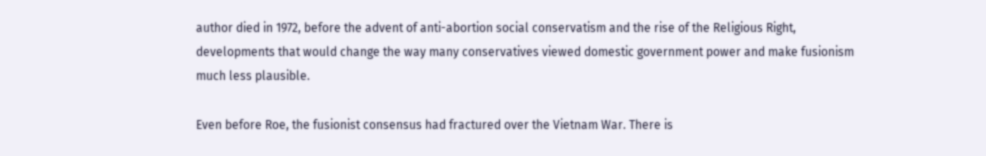author died in 1972, before the advent of anti-abortion social conservatism and the rise of the Religious Right, developments that would change the way many conservatives viewed domestic government power and make fusionism much less plausible.

Even before Roe, the fusionist consensus had fractured over the Vietnam War. There is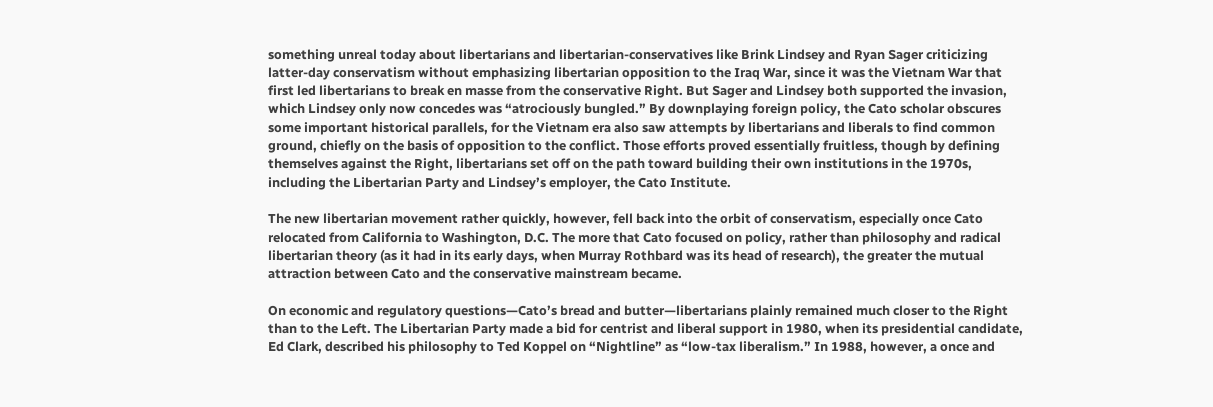something unreal today about libertarians and libertarian-conservatives like Brink Lindsey and Ryan Sager criticizing latter-day conservatism without emphasizing libertarian opposition to the Iraq War, since it was the Vietnam War that first led libertarians to break en masse from the conservative Right. But Sager and Lindsey both supported the invasion, which Lindsey only now concedes was “atrociously bungled.” By downplaying foreign policy, the Cato scholar obscures some important historical parallels, for the Vietnam era also saw attempts by libertarians and liberals to find common ground, chiefly on the basis of opposition to the conflict. Those efforts proved essentially fruitless, though by defining themselves against the Right, libertarians set off on the path toward building their own institutions in the 1970s, including the Libertarian Party and Lindsey’s employer, the Cato Institute.

The new libertarian movement rather quickly, however, fell back into the orbit of conservatism, especially once Cato relocated from California to Washington, D.C. The more that Cato focused on policy, rather than philosophy and radical libertarian theory (as it had in its early days, when Murray Rothbard was its head of research), the greater the mutual attraction between Cato and the conservative mainstream became.

On economic and regulatory questions—Cato’s bread and butter—libertarians plainly remained much closer to the Right than to the Left. The Libertarian Party made a bid for centrist and liberal support in 1980, when its presidential candidate, Ed Clark, described his philosophy to Ted Koppel on “Nightline” as “low-tax liberalism.” In 1988, however, a once and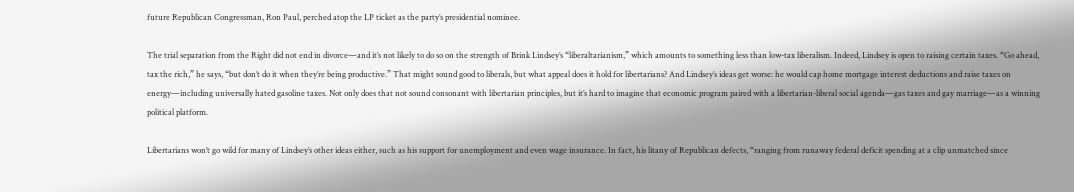future Republican Congressman, Ron Paul, perched atop the LP ticket as the party’s presidential nominee.

The trial separation from the Right did not end in divorce—and it’s not likely to do so on the strength of Brink Lindsey’s “liberaltarianism,” which amounts to something less than low-tax liberalism. Indeed, Lindsey is open to raising certain taxes. “Go ahead, tax the rich,” he says, “but don’t do it when they’re being productive.” That might sound good to liberals, but what appeal does it hold for libertarians? And Lindsey’s ideas get worse: he would cap home mortgage interest deductions and raise taxes on energy—including universally hated gasoline taxes. Not only does that not sound consonant with libertarian principles, but it’s hard to imagine that economic program paired with a libertarian-liberal social agenda—gas taxes and gay marriage—as a winning political platform.

Libertarians won’t go wild for many of Lindsey’s other ideas either, such as his support for unemployment and even wage insurance. In fact, his litany of Republican defects, “ranging from runaway federal deficit spending at a clip unmatched since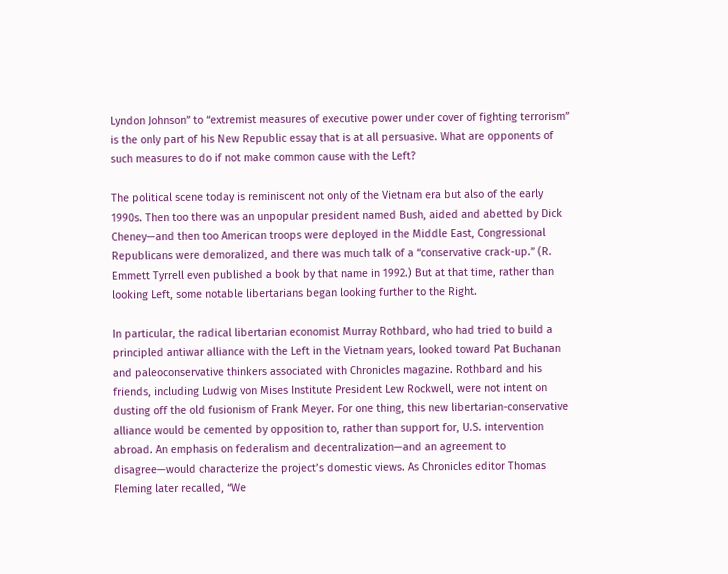Lyndon Johnson” to “extremist measures of executive power under cover of fighting terrorism” is the only part of his New Republic essay that is at all persuasive. What are opponents of such measures to do if not make common cause with the Left?

The political scene today is reminiscent not only of the Vietnam era but also of the early 1990s. Then too there was an unpopular president named Bush, aided and abetted by Dick Cheney—and then too American troops were deployed in the Middle East, Congressional Republicans were demoralized, and there was much talk of a “conservative crack-up.” (R. Emmett Tyrrell even published a book by that name in 1992.) But at that time, rather than looking Left, some notable libertarians began looking further to the Right.

In particular, the radical libertarian economist Murray Rothbard, who had tried to build a principled antiwar alliance with the Left in the Vietnam years, looked toward Pat Buchanan and paleoconservative thinkers associated with Chronicles magazine. Rothbard and his friends, including Ludwig von Mises Institute President Lew Rockwell, were not intent on dusting off the old fusionism of Frank Meyer. For one thing, this new libertarian-conservative alliance would be cemented by opposition to, rather than support for, U.S. intervention abroad. An emphasis on federalism and decentralization—and an agreement to disagree—would characterize the project’s domestic views. As Chronicles editor Thomas Fleming later recalled, “We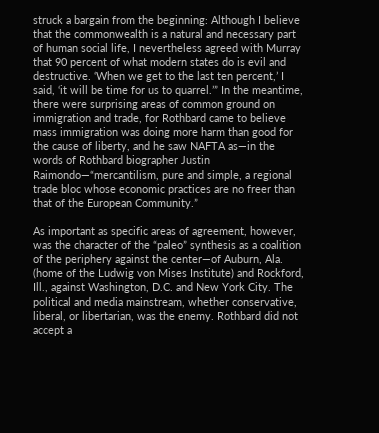struck a bargain from the beginning: Although I believe that the commonwealth is a natural and necessary part of human social life, I nevertheless agreed with Murray that 90 percent of what modern states do is evil and destructive. ‘When we get to the last ten percent,’ I said, ‘it will be time for us to quarrel.’” In the meantime, there were surprising areas of common ground on immigration and trade, for Rothbard came to believe mass immigration was doing more harm than good for the cause of liberty, and he saw NAFTA as—in the words of Rothbard biographer Justin Raimondo—“mercantilism, pure and simple, a regional trade bloc whose economic practices are no freer than that of the European Community.”

As important as specific areas of agreement, however, was the character of the “paleo” synthesis as a coalition of the periphery against the center—of Auburn, Ala. (home of the Ludwig von Mises Institute) and Rockford, Ill., against Washington, D.C. and New York City. The political and media mainstream, whether conservative, liberal, or libertarian, was the enemy. Rothbard did not accept a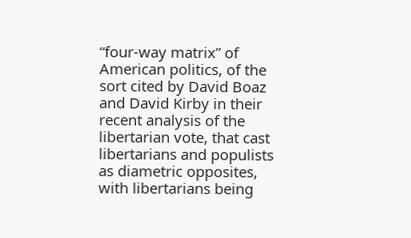“four-way matrix” of American politics, of the sort cited by David Boaz and David Kirby in their recent analysis of the libertarian vote, that cast libertarians and populists as diametric opposites, with libertarians being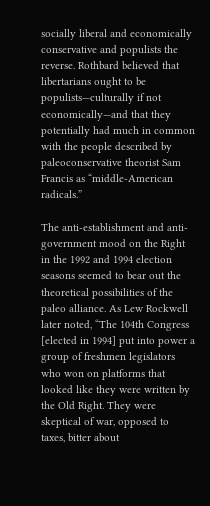socially liberal and economically conservative and populists the reverse. Rothbard believed that libertarians ought to be populists—culturally if not economically—and that they potentially had much in common with the people described by paleoconservative theorist Sam Francis as “middle-American radicals.”

The anti-establishment and anti-government mood on the Right in the 1992 and 1994 election seasons seemed to bear out the theoretical possibilities of the paleo alliance. As Lew Rockwell later noted, “The 104th Congress [elected in 1994] put into power a group of freshmen legislators who won on platforms that looked like they were written by the Old Right. They were skeptical of war, opposed to taxes, bitter about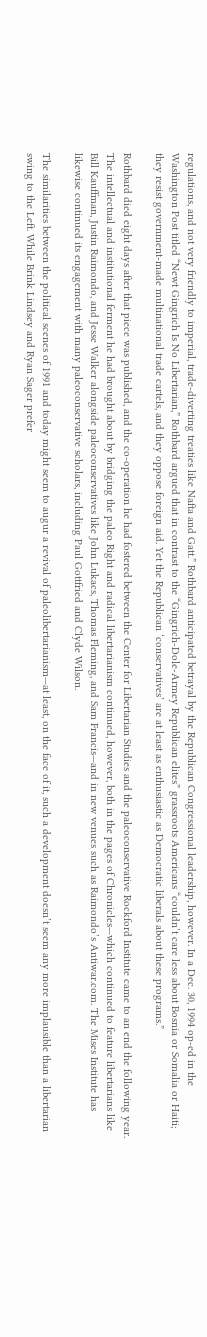regulations, and not very friendly to imperial, trade-diverting treaties like Nafta and Gatt.” Rothbard anticipated betrayal by the Republican Congressional leadership, however. In a Dec. 30, 1994 op-ed in the Washington Post titled “Newt Gingrich Is No Libertarian,” Rothbard argued that in contrast to the “Gingrich-Dole-Armey Republican elites” grassroots Americans “couldn’t care less about Bosnia or Somalia or Haiti; they resist government-made multinational trade cartels, and they oppose foreign aid. Yet the Republican ‘conservatives’ are at least as enthusiastic as Democratic liberals about these programs.”

Rothbard died eight days after that piece was published, and the co-operation he had fostered between the Center for Libertarian Studies and the paleoconservative Rockford Institute came to an end the following year. The intellectual and institutional ferment he had brought about by bridging the paleo Right and radical libertarianism continued, however, both in the pages of Chronicles—which continued to feature libertarians like Bill Kauffman, Justin Raimondo, and Jesse Walker alongside paleoconservatives like John Lukacs, Thomas Fleming, and Sam Francis—and in new venues such as Raimondo’s Antiwar.com. The Mises Institute has likewise continued its engagement with many paleoconservative scholars, including Paul Gottfried and Clyde Wilson.

The similarities between the political scenes of 1991 and today might seem to augur a revival of paleolibertarianism—at least, on the face of it, such a development doesn’t seem any more implausible than a libertarian swing to the Left. While Brink Lindsey and Ryan Sager prefer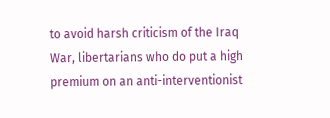to avoid harsh criticism of the Iraq War, libertarians who do put a high premium on an anti-interventionist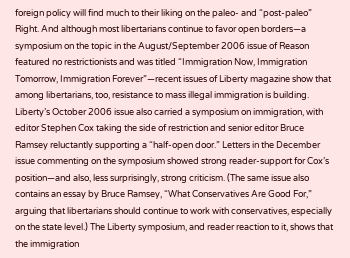foreign policy will find much to their liking on the paleo- and “post-paleo” Right. And although most libertarians continue to favor open borders—a symposium on the topic in the August/September 2006 issue of Reason featured no restrictionists and was titled “Immigration Now, Immigration Tomorrow, Immigration Forever”—recent issues of Liberty magazine show that among libertarians, too, resistance to mass illegal immigration is building. Liberty’s October 2006 issue also carried a symposium on immigration, with editor Stephen Cox taking the side of restriction and senior editor Bruce Ramsey reluctantly supporting a “half-open door.” Letters in the December issue commenting on the symposium showed strong reader-support for Cox’s position—and also, less surprisingly, strong criticism. (The same issue also contains an essay by Bruce Ramsey, “What Conservatives Are Good For,” arguing that libertarians should continue to work with conservatives, especially on the state level.) The Liberty symposium, and reader reaction to it, shows that the immigration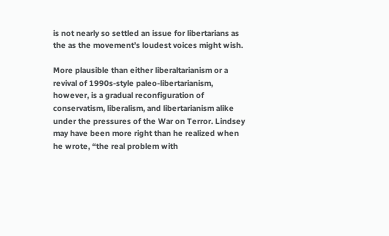is not nearly so settled an issue for libertarians as the as the movement’s loudest voices might wish.

More plausible than either liberaltarianism or a revival of 1990s-style paleo-libertarianism, however, is a gradual reconfiguration of conservatism, liberalism, and libertarianism alike under the pressures of the War on Terror. Lindsey may have been more right than he realized when he wrote, “the real problem with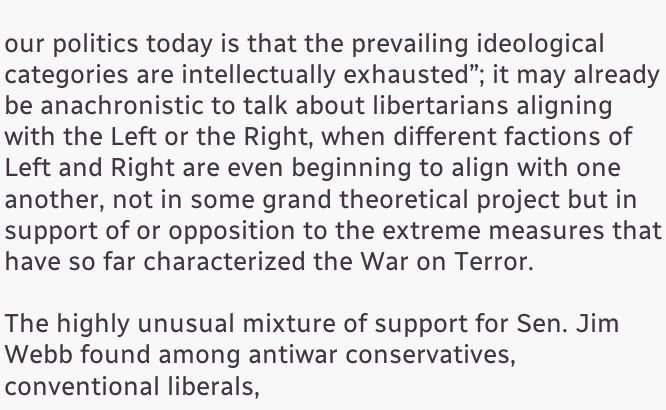our politics today is that the prevailing ideological categories are intellectually exhausted”; it may already be anachronistic to talk about libertarians aligning with the Left or the Right, when different factions of Left and Right are even beginning to align with one another, not in some grand theoretical project but in support of or opposition to the extreme measures that have so far characterized the War on Terror.

The highly unusual mixture of support for Sen. Jim Webb found among antiwar conservatives, conventional liberals,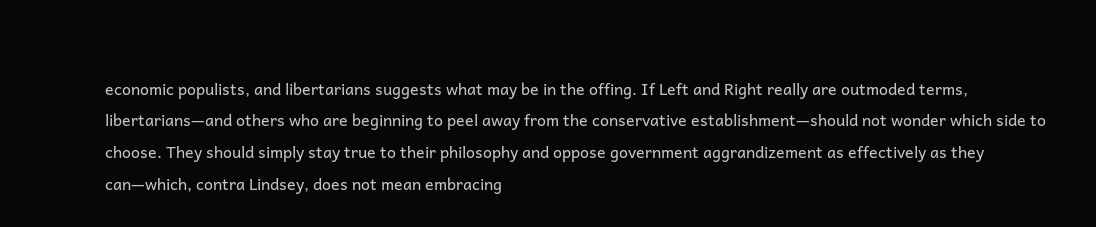economic populists, and libertarians suggests what may be in the offing. If Left and Right really are outmoded terms, libertarians—and others who are beginning to peel away from the conservative establishment—should not wonder which side to choose. They should simply stay true to their philosophy and oppose government aggrandizement as effectively as they can—which, contra Lindsey, does not mean embracing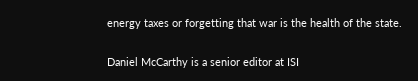energy taxes or forgetting that war is the health of the state.

Daniel McCarthy is a senior editor at ISI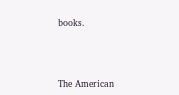books.



The American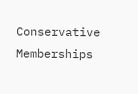Conservative Memberships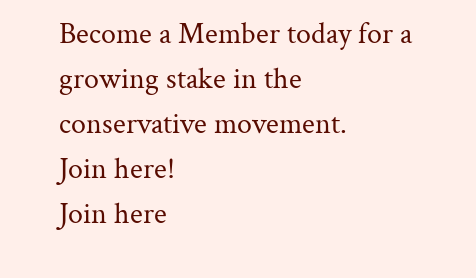Become a Member today for a growing stake in the conservative movement.
Join here!
Join here